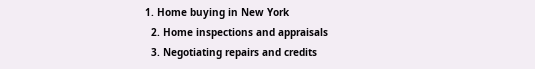1. Home buying in New York
  2. Home inspections and appraisals
  3. Negotiating repairs and credits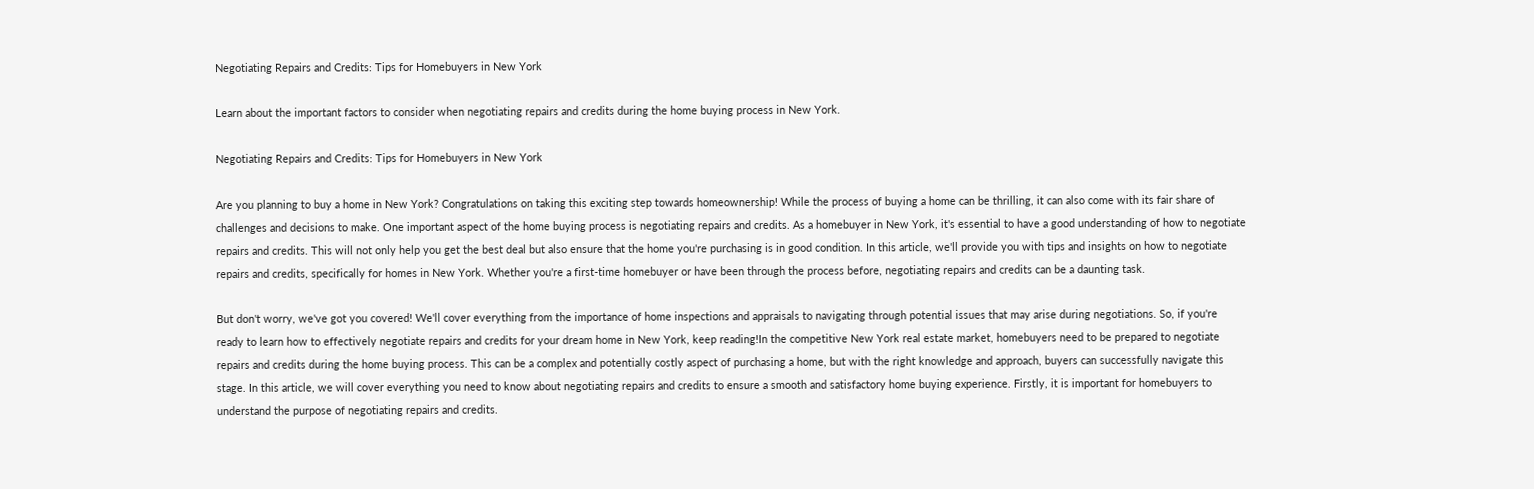Negotiating Repairs and Credits: Tips for Homebuyers in New York

Learn about the important factors to consider when negotiating repairs and credits during the home buying process in New York.

Negotiating Repairs and Credits: Tips for Homebuyers in New York

Are you planning to buy a home in New York? Congratulations on taking this exciting step towards homeownership! While the process of buying a home can be thrilling, it can also come with its fair share of challenges and decisions to make. One important aspect of the home buying process is negotiating repairs and credits. As a homebuyer in New York, it's essential to have a good understanding of how to negotiate repairs and credits. This will not only help you get the best deal but also ensure that the home you're purchasing is in good condition. In this article, we'll provide you with tips and insights on how to negotiate repairs and credits, specifically for homes in New York. Whether you're a first-time homebuyer or have been through the process before, negotiating repairs and credits can be a daunting task.

But don't worry, we've got you covered! We'll cover everything from the importance of home inspections and appraisals to navigating through potential issues that may arise during negotiations. So, if you're ready to learn how to effectively negotiate repairs and credits for your dream home in New York, keep reading!In the competitive New York real estate market, homebuyers need to be prepared to negotiate repairs and credits during the home buying process. This can be a complex and potentially costly aspect of purchasing a home, but with the right knowledge and approach, buyers can successfully navigate this stage. In this article, we will cover everything you need to know about negotiating repairs and credits to ensure a smooth and satisfactory home buying experience. Firstly, it is important for homebuyers to understand the purpose of negotiating repairs and credits.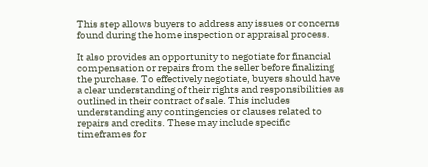This step allows buyers to address any issues or concerns found during the home inspection or appraisal process.

It also provides an opportunity to negotiate for financial compensation or repairs from the seller before finalizing the purchase. To effectively negotiate, buyers should have a clear understanding of their rights and responsibilities as outlined in their contract of sale. This includes understanding any contingencies or clauses related to repairs and credits. These may include specific timeframes for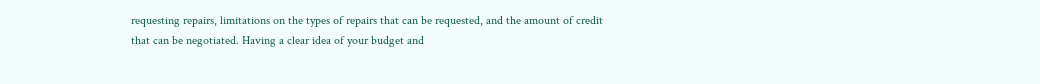requesting repairs, limitations on the types of repairs that can be requested, and the amount of credit that can be negotiated. Having a clear idea of your budget and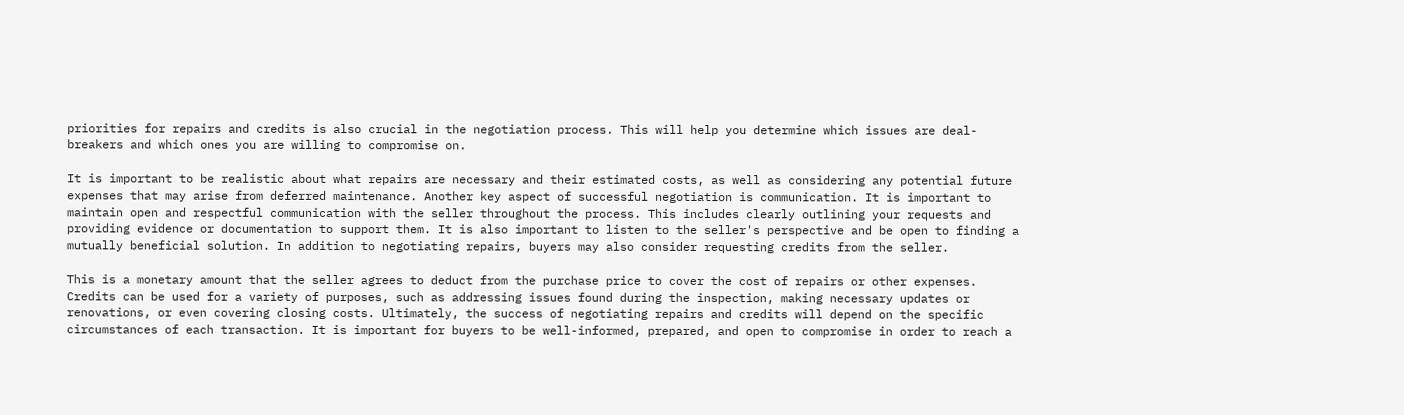priorities for repairs and credits is also crucial in the negotiation process. This will help you determine which issues are deal-breakers and which ones you are willing to compromise on.

It is important to be realistic about what repairs are necessary and their estimated costs, as well as considering any potential future expenses that may arise from deferred maintenance. Another key aspect of successful negotiation is communication. It is important to maintain open and respectful communication with the seller throughout the process. This includes clearly outlining your requests and providing evidence or documentation to support them. It is also important to listen to the seller's perspective and be open to finding a mutually beneficial solution. In addition to negotiating repairs, buyers may also consider requesting credits from the seller.

This is a monetary amount that the seller agrees to deduct from the purchase price to cover the cost of repairs or other expenses. Credits can be used for a variety of purposes, such as addressing issues found during the inspection, making necessary updates or renovations, or even covering closing costs. Ultimately, the success of negotiating repairs and credits will depend on the specific circumstances of each transaction. It is important for buyers to be well-informed, prepared, and open to compromise in order to reach a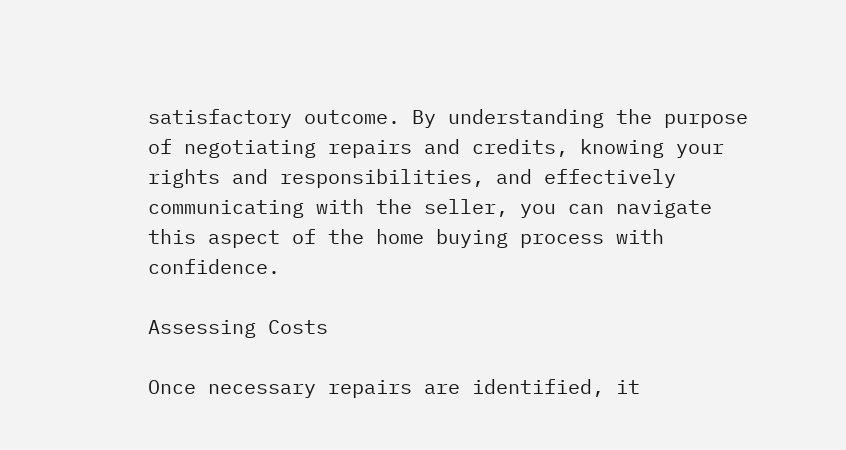satisfactory outcome. By understanding the purpose of negotiating repairs and credits, knowing your rights and responsibilities, and effectively communicating with the seller, you can navigate this aspect of the home buying process with confidence.

Assessing Costs

Once necessary repairs are identified, it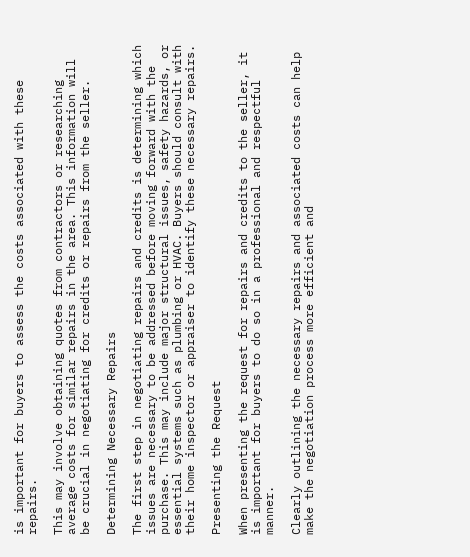is important for buyers to assess the costs associated with these repairs.

This may involve obtaining quotes from contractors or researching average costs for similar repairs in the area. This information will be crucial in negotiating for credits or repairs from the seller.

Determining Necessary Repairs

The first step in negotiating repairs and credits is determining which issues are necessary to be addressed before moving forward with the purchase. This may include major structural issues, safety hazards, or essential systems such as plumbing or HVAC. Buyers should consult with their home inspector or appraiser to identify these necessary repairs.

Presenting the Request

When presenting the request for repairs and credits to the seller, it is important for buyers to do so in a professional and respectful manner.

Clearly outlining the necessary repairs and associated costs can help make the negotiation process more efficient and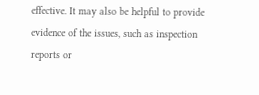effective. It may also be helpful to provide evidence of the issues, such as inspection reports or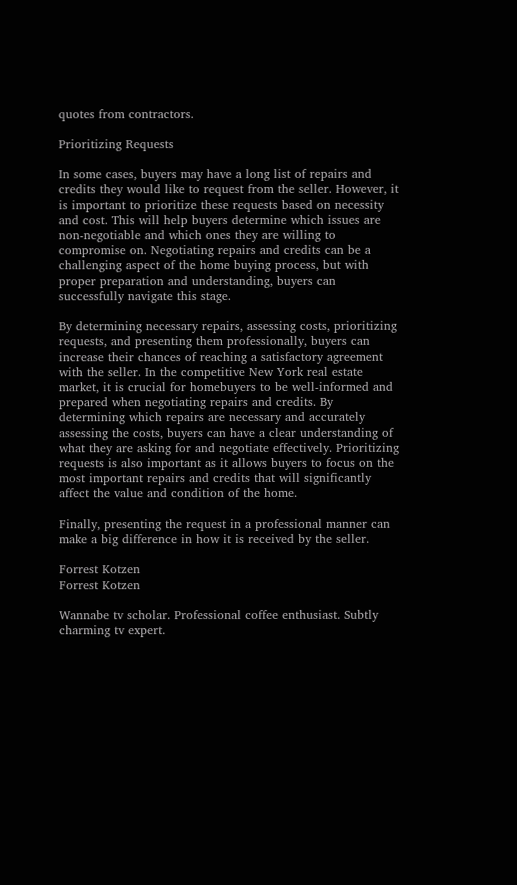quotes from contractors.

Prioritizing Requests

In some cases, buyers may have a long list of repairs and credits they would like to request from the seller. However, it is important to prioritize these requests based on necessity and cost. This will help buyers determine which issues are non-negotiable and which ones they are willing to compromise on. Negotiating repairs and credits can be a challenging aspect of the home buying process, but with proper preparation and understanding, buyers can successfully navigate this stage.

By determining necessary repairs, assessing costs, prioritizing requests, and presenting them professionally, buyers can increase their chances of reaching a satisfactory agreement with the seller. In the competitive New York real estate market, it is crucial for homebuyers to be well-informed and prepared when negotiating repairs and credits. By determining which repairs are necessary and accurately assessing the costs, buyers can have a clear understanding of what they are asking for and negotiate effectively. Prioritizing requests is also important as it allows buyers to focus on the most important repairs and credits that will significantly affect the value and condition of the home.

Finally, presenting the request in a professional manner can make a big difference in how it is received by the seller.

Forrest Kotzen
Forrest Kotzen

Wannabe tv scholar. Professional coffee enthusiast. Subtly charming tv expert.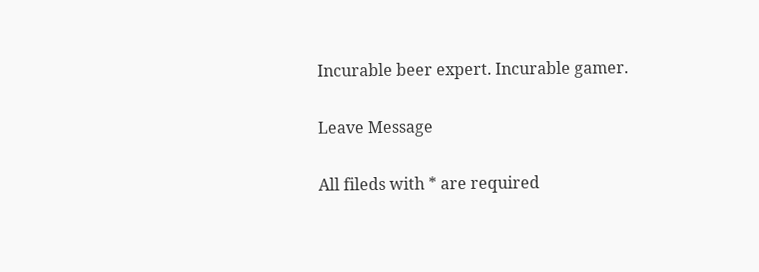Incurable beer expert. Incurable gamer.

Leave Message

All fileds with * are required